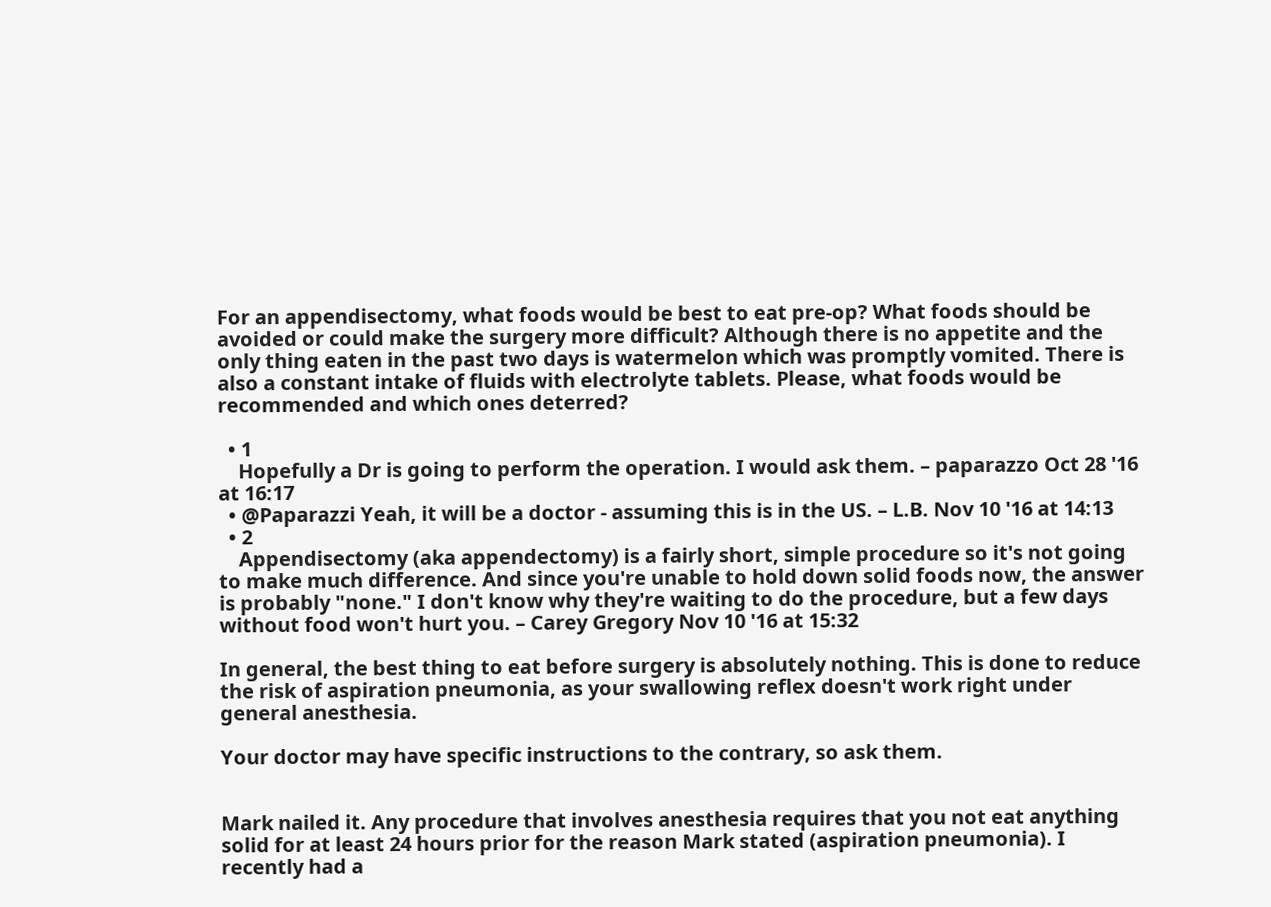For an appendisectomy, what foods would be best to eat pre-op? What foods should be avoided or could make the surgery more difficult? Although there is no appetite and the only thing eaten in the past two days is watermelon which was promptly vomited. There is also a constant intake of fluids with electrolyte tablets. Please, what foods would be recommended and which ones deterred?

  • 1
    Hopefully a Dr is going to perform the operation. I would ask them. – paparazzo Oct 28 '16 at 16:17
  • @Paparazzi Yeah, it will be a doctor - assuming this is in the US. – L.B. Nov 10 '16 at 14:13
  • 2
    Appendisectomy (aka appendectomy) is a fairly short, simple procedure so it's not going to make much difference. And since you're unable to hold down solid foods now, the answer is probably "none." I don't know why they're waiting to do the procedure, but a few days without food won't hurt you. – Carey Gregory Nov 10 '16 at 15:32

In general, the best thing to eat before surgery is absolutely nothing. This is done to reduce the risk of aspiration pneumonia, as your swallowing reflex doesn't work right under general anesthesia.

Your doctor may have specific instructions to the contrary, so ask them.


Mark nailed it. Any procedure that involves anesthesia requires that you not eat anything solid for at least 24 hours prior for the reason Mark stated (aspiration pneumonia). I recently had a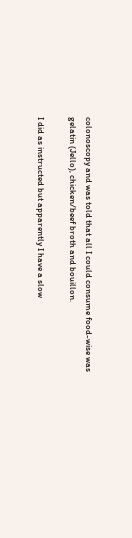colonoscopy and was told that all I could consume food-wise was gelatin (Jello), chicken/beef broth and bouillon.

I did as instructed but apparently I have a slow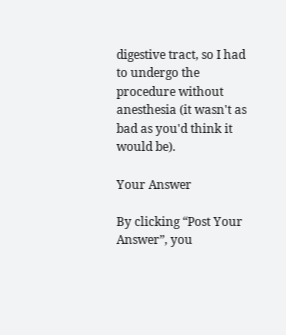digestive tract, so I had to undergo the procedure without anesthesia (it wasn't as bad as you'd think it would be).

Your Answer

By clicking “Post Your Answer”, you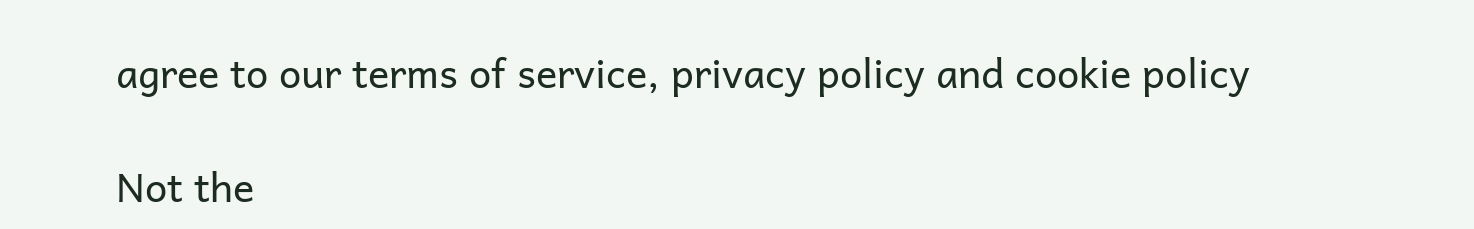agree to our terms of service, privacy policy and cookie policy

Not the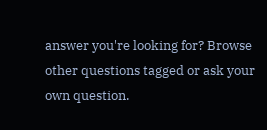answer you're looking for? Browse other questions tagged or ask your own question.